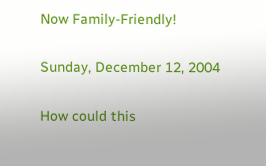Now Family-Friendly!

Sunday, December 12, 2004

How could this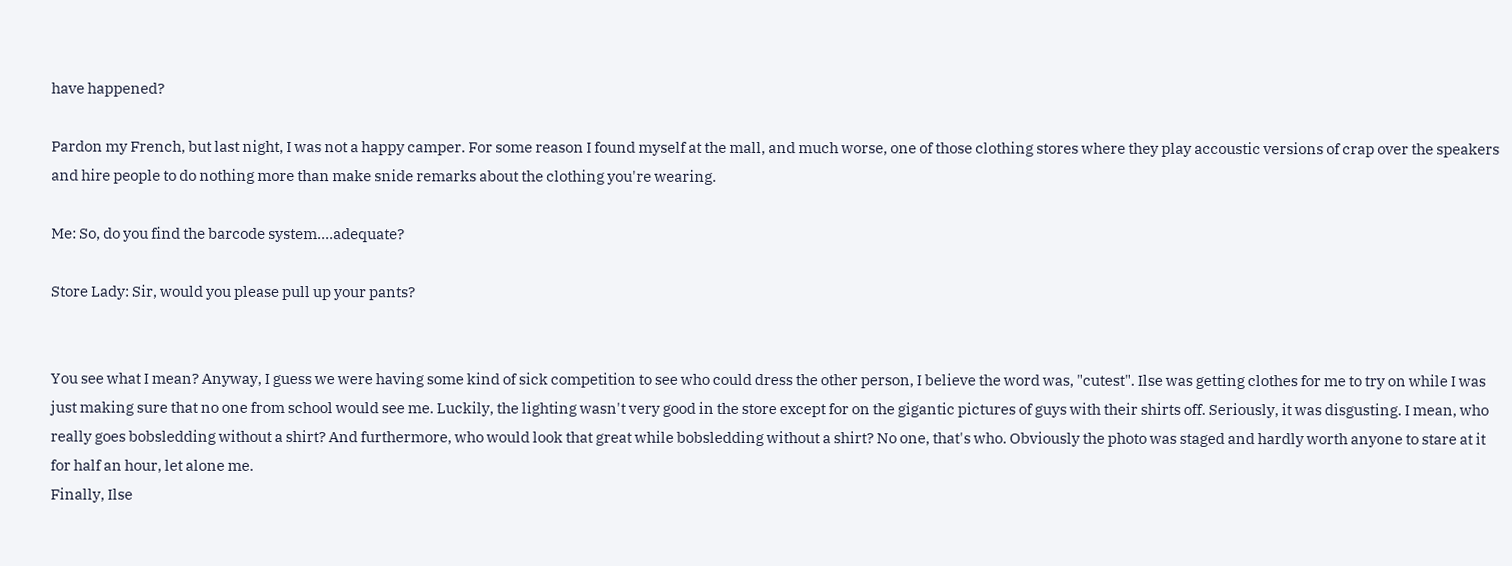have happened?

Pardon my French, but last night, I was not a happy camper. For some reason I found myself at the mall, and much worse, one of those clothing stores where they play accoustic versions of crap over the speakers and hire people to do nothing more than make snide remarks about the clothing you're wearing.

Me: So, do you find the barcode system....adequate?

Store Lady: Sir, would you please pull up your pants?


You see what I mean? Anyway, I guess we were having some kind of sick competition to see who could dress the other person, I believe the word was, "cutest". Ilse was getting clothes for me to try on while I was just making sure that no one from school would see me. Luckily, the lighting wasn't very good in the store except for on the gigantic pictures of guys with their shirts off. Seriously, it was disgusting. I mean, who really goes bobsledding without a shirt? And furthermore, who would look that great while bobsledding without a shirt? No one, that's who. Obviously the photo was staged and hardly worth anyone to stare at it for half an hour, let alone me.
Finally, Ilse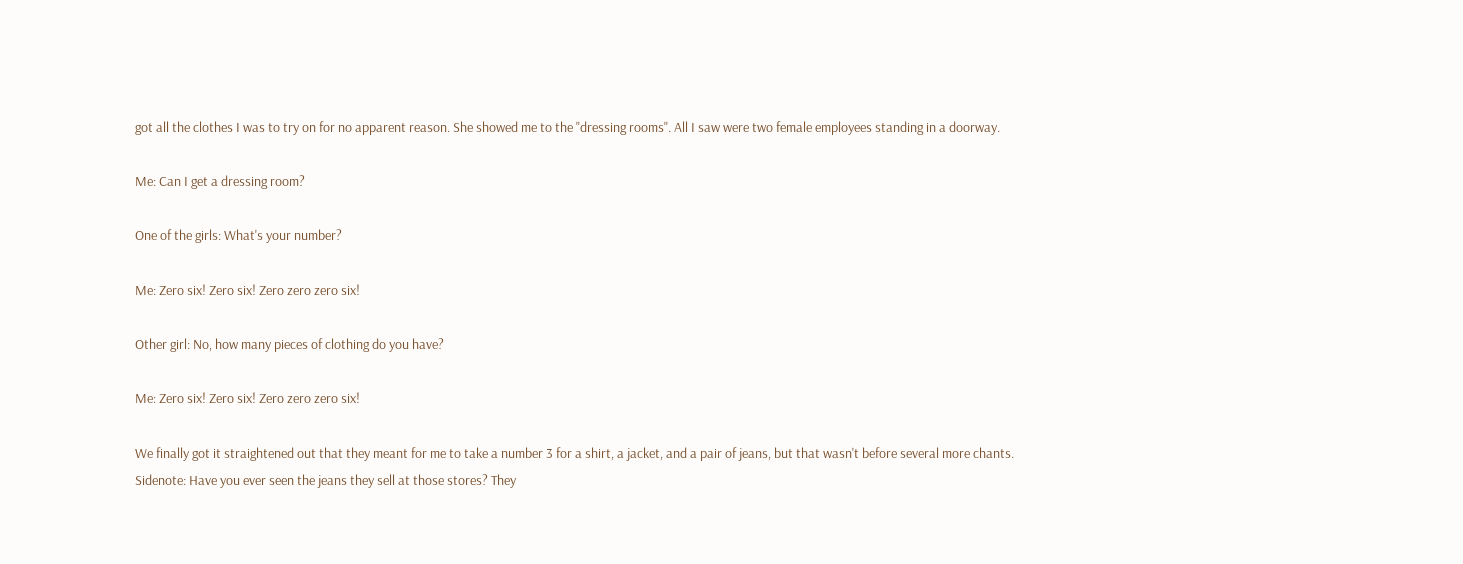got all the clothes I was to try on for no apparent reason. She showed me to the "dressing rooms". All I saw were two female employees standing in a doorway.

Me: Can I get a dressing room?

One of the girls: What's your number?

Me: Zero six! Zero six! Zero zero zero six!

Other girl: No, how many pieces of clothing do you have?

Me: Zero six! Zero six! Zero zero zero six!

We finally got it straightened out that they meant for me to take a number 3 for a shirt, a jacket, and a pair of jeans, but that wasn't before several more chants.
Sidenote: Have you ever seen the jeans they sell at those stores? They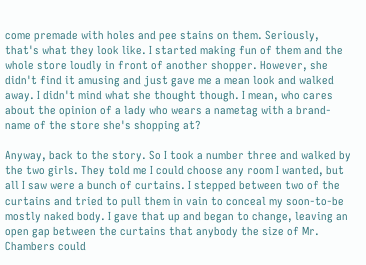come premade with holes and pee stains on them. Seriously, that's what they look like. I started making fun of them and the whole store loudly in front of another shopper. However, she didn't find it amusing and just gave me a mean look and walked away. I didn't mind what she thought though. I mean, who cares about the opinion of a lady who wears a nametag with a brand-name of the store she's shopping at?

Anyway, back to the story. So I took a number three and walked by the two girls. They told me I could choose any room I wanted, but all I saw were a bunch of curtains. I stepped between two of the curtains and tried to pull them in vain to conceal my soon-to-be mostly naked body. I gave that up and began to change, leaving an open gap between the curtains that anybody the size of Mr. Chambers could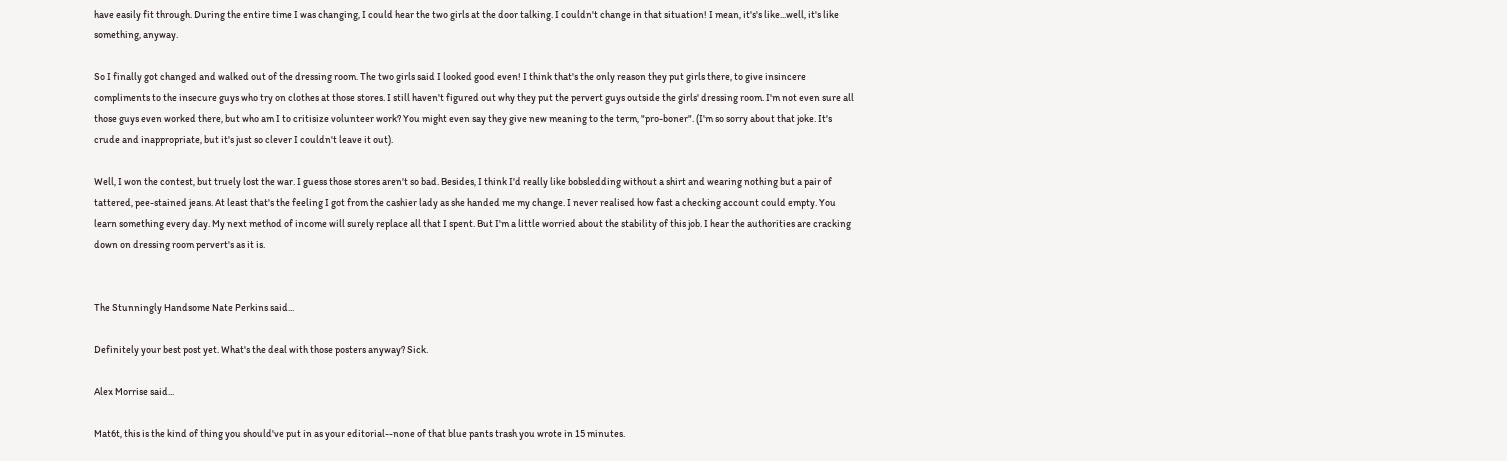have easily fit through. During the entire time I was changing, I could hear the two girls at the door talking. I couldn't change in that situation! I mean, it's's like...well, it's like something, anyway.

So I finally got changed and walked out of the dressing room. The two girls said I looked good even! I think that's the only reason they put girls there, to give insincere compliments to the insecure guys who try on clothes at those stores. I still haven't figured out why they put the pervert guys outside the girls' dressing room. I'm not even sure all those guys even worked there, but who am I to critisize volunteer work? You might even say they give new meaning to the term, "pro-boner". (I'm so sorry about that joke. It's crude and inappropriate, but it's just so clever I couldn't leave it out).

Well, I won the contest, but truely lost the war. I guess those stores aren't so bad. Besides, I think I'd really like bobsledding without a shirt and wearing nothing but a pair of tattered, pee-stained jeans. At least that's the feeling I got from the cashier lady as she handed me my change. I never realised how fast a checking account could empty. You learn something every day. My next method of income will surely replace all that I spent. But I'm a little worried about the stability of this job. I hear the authorities are cracking down on dressing room pervert's as it is.


The Stunningly Handsome Nate Perkins said...

Definitely your best post yet. What's the deal with those posters anyway? Sick.

Alex Morrise said...

Mat6t, this is the kind of thing you should've put in as your editorial--none of that blue pants trash you wrote in 15 minutes.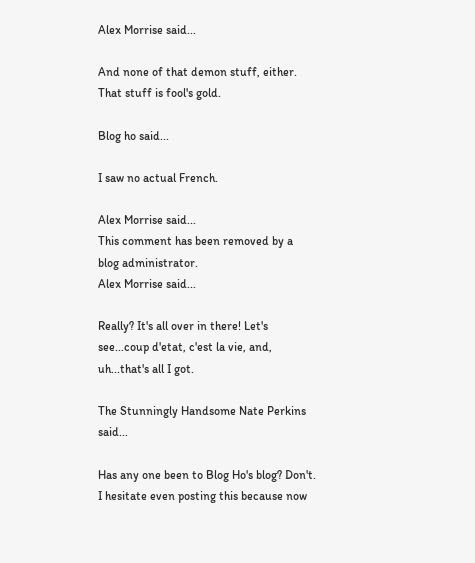Alex Morrise said...

And none of that demon stuff, either. That stuff is fool's gold.

Blog ho said...

I saw no actual French.

Alex Morrise said...
This comment has been removed by a blog administrator.
Alex Morrise said...

Really? It's all over in there! Let's see...coup d'etat, c'est la vie, and, uh...that's all I got.

The Stunningly Handsome Nate Perkins said...

Has any one been to Blog Ho's blog? Don't. I hesitate even posting this because now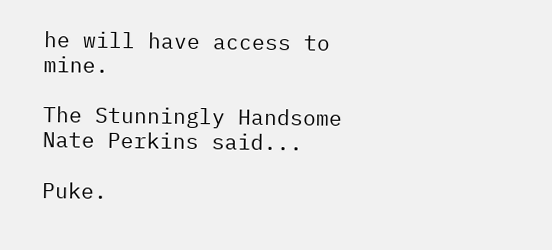he will have access to mine.

The Stunningly Handsome Nate Perkins said...

Puke.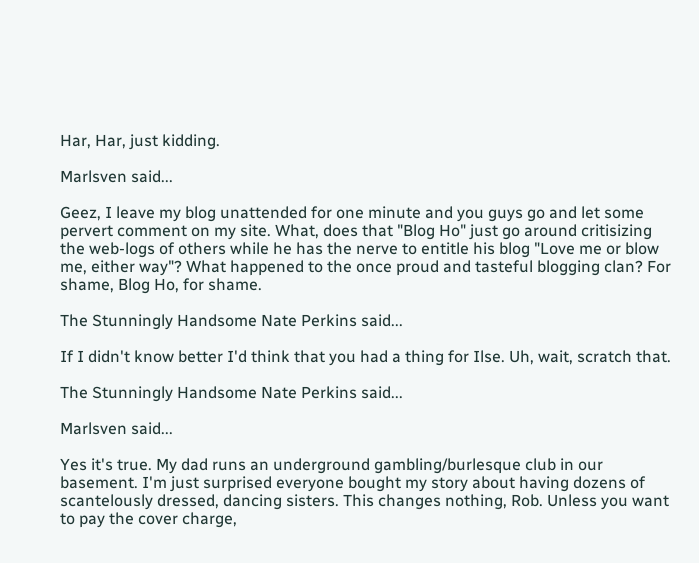Har, Har, just kidding.

Marlsven said...

Geez, I leave my blog unattended for one minute and you guys go and let some pervert comment on my site. What, does that "Blog Ho" just go around critisizing the web-logs of others while he has the nerve to entitle his blog "Love me or blow me, either way"? What happened to the once proud and tasteful blogging clan? For shame, Blog Ho, for shame.

The Stunningly Handsome Nate Perkins said...

If I didn't know better I'd think that you had a thing for Ilse. Uh, wait, scratch that.

The Stunningly Handsome Nate Perkins said...

Marlsven said...

Yes it's true. My dad runs an underground gambling/burlesque club in our basement. I'm just surprised everyone bought my story about having dozens of scantelously dressed, dancing sisters. This changes nothing, Rob. Unless you want to pay the cover charge,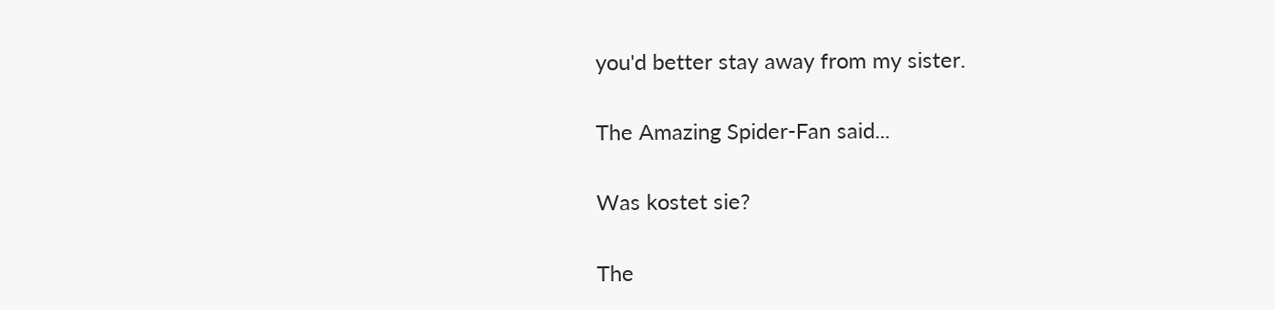you'd better stay away from my sister.

The Amazing Spider-Fan said...

Was kostet sie?

The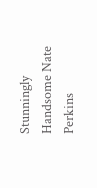Stunningly Handsome Nate Perkins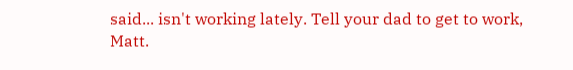said... isn't working lately. Tell your dad to get to work, Matt.